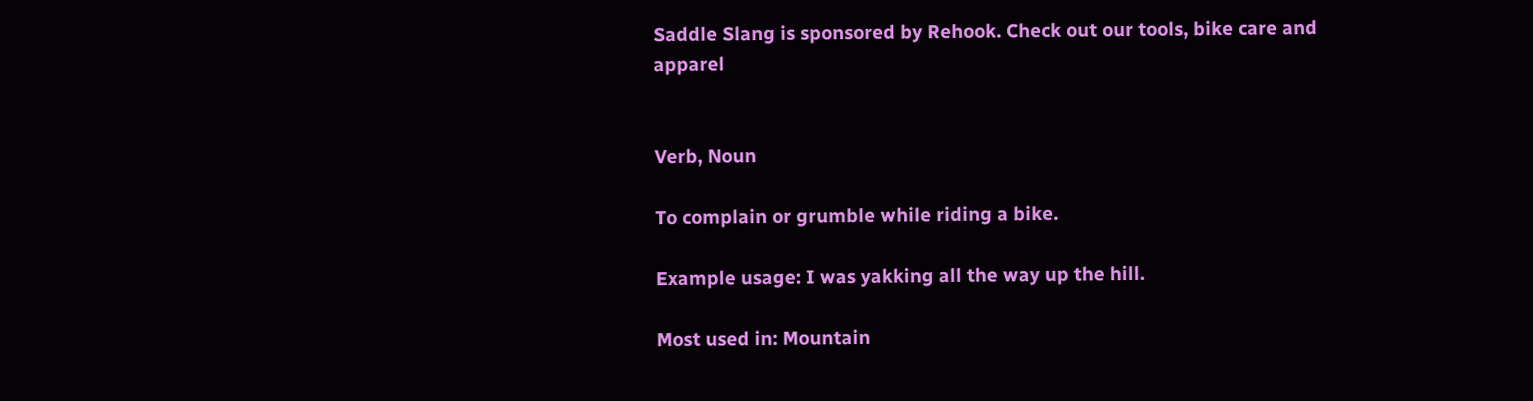Saddle Slang is sponsored by Rehook. Check out our tools, bike care and apparel


Verb, Noun

To complain or grumble while riding a bike.

Example usage: I was yakking all the way up the hill.

Most used in: Mountain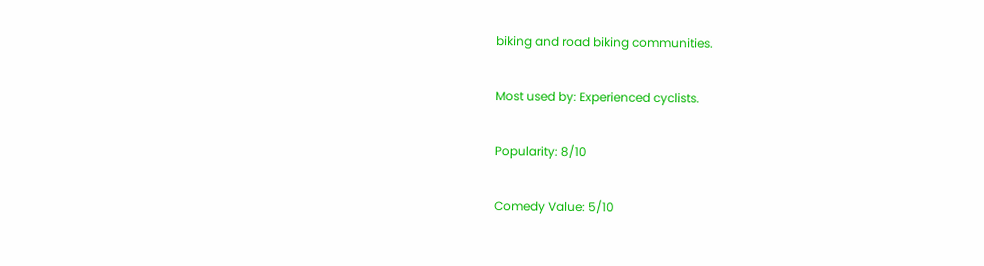biking and road biking communities.

Most used by: Experienced cyclists.

Popularity: 8/10

Comedy Value: 5/10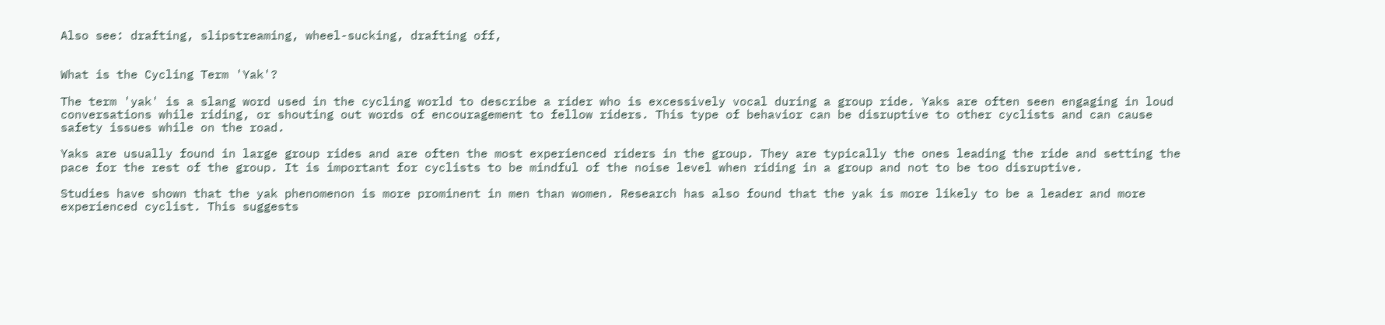Also see: drafting, slipstreaming, wheel-sucking, drafting off,


What is the Cycling Term 'Yak'?

The term 'yak' is a slang word used in the cycling world to describe a rider who is excessively vocal during a group ride. Yaks are often seen engaging in loud conversations while riding, or shouting out words of encouragement to fellow riders. This type of behavior can be disruptive to other cyclists and can cause safety issues while on the road.

Yaks are usually found in large group rides and are often the most experienced riders in the group. They are typically the ones leading the ride and setting the pace for the rest of the group. It is important for cyclists to be mindful of the noise level when riding in a group and not to be too disruptive.

Studies have shown that the yak phenomenon is more prominent in men than women. Research has also found that the yak is more likely to be a leader and more experienced cyclist. This suggests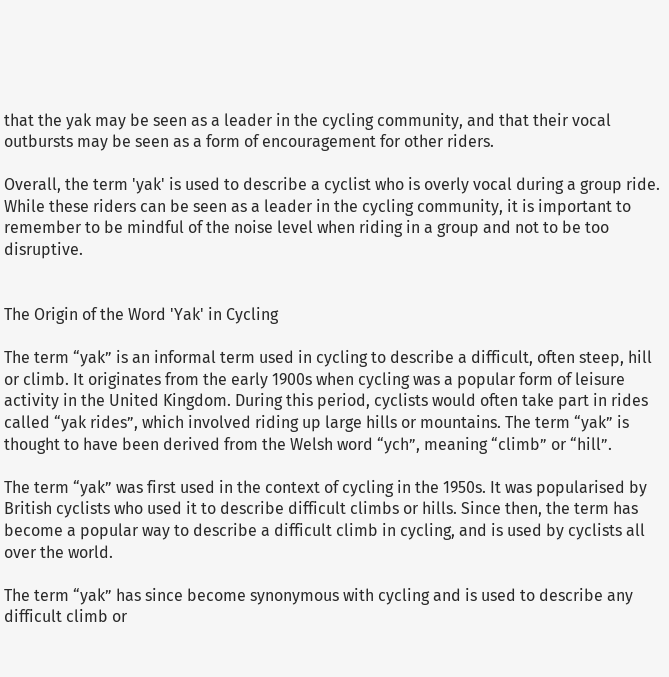that the yak may be seen as a leader in the cycling community, and that their vocal outbursts may be seen as a form of encouragement for other riders.

Overall, the term 'yak' is used to describe a cyclist who is overly vocal during a group ride. While these riders can be seen as a leader in the cycling community, it is important to remember to be mindful of the noise level when riding in a group and not to be too disruptive.


The Origin of the Word 'Yak' in Cycling

The term “yak” is an informal term used in cycling to describe a difficult, often steep, hill or climb. It originates from the early 1900s when cycling was a popular form of leisure activity in the United Kingdom. During this period, cyclists would often take part in rides called “yak rides”, which involved riding up large hills or mountains. The term “yak” is thought to have been derived from the Welsh word “ych”, meaning “climb” or “hill”.

The term “yak” was first used in the context of cycling in the 1950s. It was popularised by British cyclists who used it to describe difficult climbs or hills. Since then, the term has become a popular way to describe a difficult climb in cycling, and is used by cyclists all over the world.

The term “yak” has since become synonymous with cycling and is used to describe any difficult climb or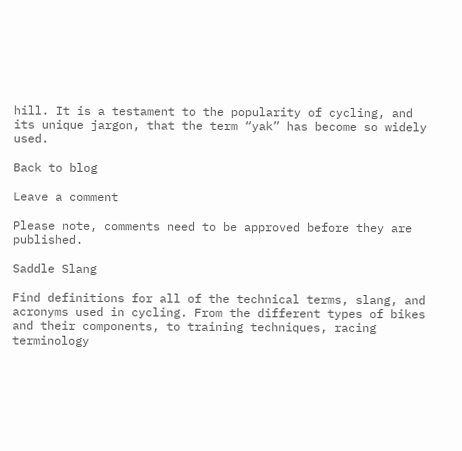hill. It is a testament to the popularity of cycling, and its unique jargon, that the term “yak” has become so widely used.

Back to blog

Leave a comment

Please note, comments need to be approved before they are published.

Saddle Slang

Find definitions for all of the technical terms, slang, and acronyms used in cycling. From the different types of bikes and their components, to training techniques, racing terminology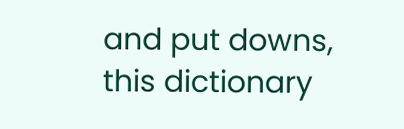and put downs, this dictionary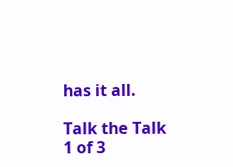has it all.

Talk the Talk
1 of 3